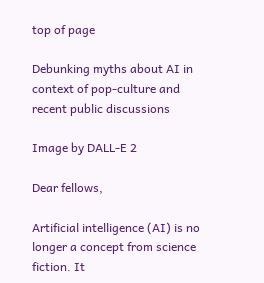top of page

Debunking myths about AI in context of pop-culture and recent public discussions

Image by DALL-E 2

Dear fellows,

Artificial intelligence (AI) is no longer a concept from science fiction. It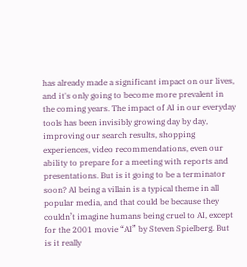has already made a significant impact on our lives, and it's only going to become more prevalent in the coming years. The impact of AI in our everyday tools has been invisibly growing day by day, improving our search results, shopping experiences, video recommendations, even our ability to prepare for a meeting with reports and presentations. But is it going to be a terminator soon? AI being a villain is a typical theme in all popular media, and that could be because they couldn’t imagine humans being cruel to AI, except for the 2001 movie “AI” by Steven Spielberg. But is it really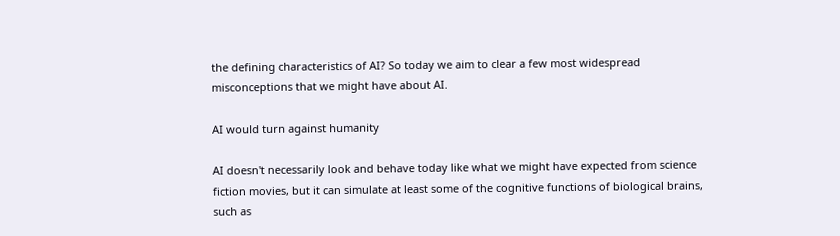the defining characteristics of AI? So today we aim to clear a few most widespread misconceptions that we might have about AI.

AI would turn against humanity

AI doesn't necessarily look and behave today like what we might have expected from science fiction movies, but it can simulate at least some of the cognitive functions of biological brains, such as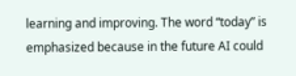learning and improving. The word “today” is emphasized because in the future AI could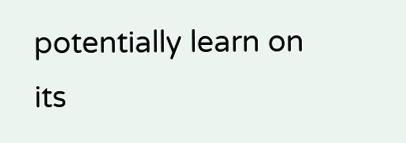potentially learn on its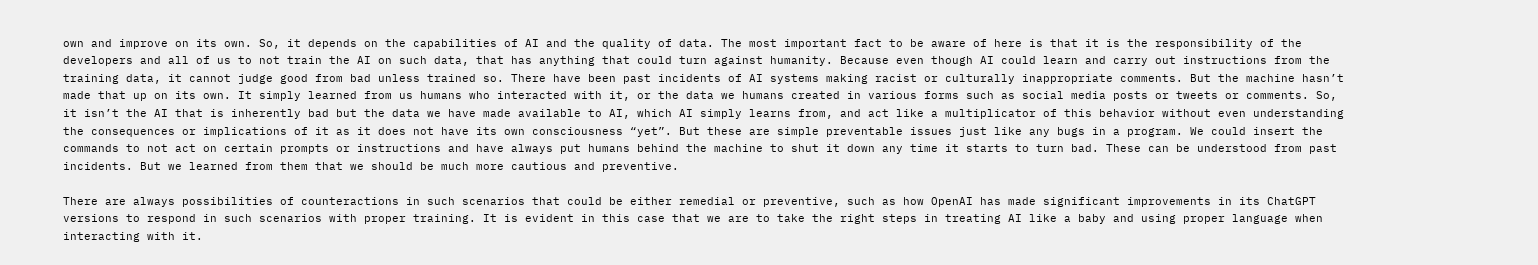own and improve on its own. So, it depends on the capabilities of AI and the quality of data. The most important fact to be aware of here is that it is the responsibility of the developers and all of us to not train the AI on such data, that has anything that could turn against humanity. Because even though AI could learn and carry out instructions from the training data, it cannot judge good from bad unless trained so. There have been past incidents of AI systems making racist or culturally inappropriate comments. But the machine hasn’t made that up on its own. It simply learned from us humans who interacted with it, or the data we humans created in various forms such as social media posts or tweets or comments. So, it isn’t the AI that is inherently bad but the data we have made available to AI, which AI simply learns from, and act like a multiplicator of this behavior without even understanding the consequences or implications of it as it does not have its own consciousness “yet”. But these are simple preventable issues just like any bugs in a program. We could insert the commands to not act on certain prompts or instructions and have always put humans behind the machine to shut it down any time it starts to turn bad. These can be understood from past incidents. But we learned from them that we should be much more cautious and preventive.

There are always possibilities of counteractions in such scenarios that could be either remedial or preventive, such as how OpenAI has made significant improvements in its ChatGPT versions to respond in such scenarios with proper training. It is evident in this case that we are to take the right steps in treating AI like a baby and using proper language when interacting with it.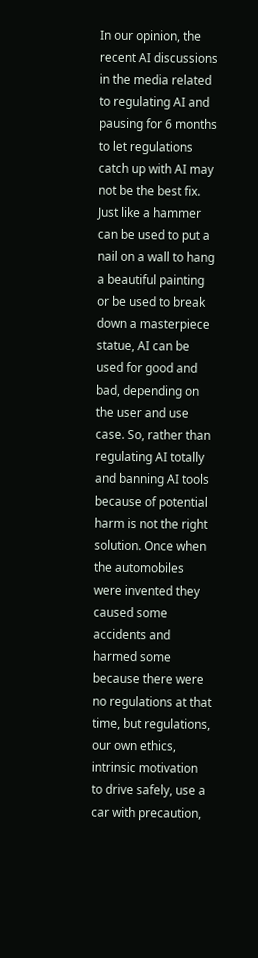In our opinion, the recent AI discussions in the media related to regulating AI and pausing for 6 months to let regulations catch up with AI may not be the best fix. Just like a hammer can be used to put a nail on a wall to hang a beautiful painting or be used to break down a masterpiece statue, AI can be used for good and bad, depending on the user and use case. So, rather than regulating AI totally and banning AI tools because of potential harm is not the right solution. Once when the automobiles were invented they caused some accidents and harmed some because there were no regulations at that time, but regulations, our own ethics, intrinsic motivation to drive safely, use a car with precaution,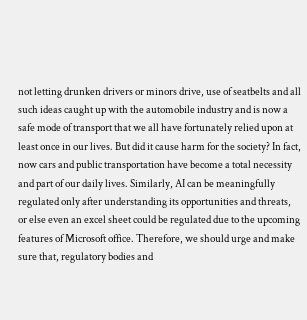not letting drunken drivers or minors drive, use of seatbelts and all such ideas caught up with the automobile industry and is now a safe mode of transport that we all have fortunately relied upon at least once in our lives. But did it cause harm for the society? In fact, now cars and public transportation have become a total necessity and part of our daily lives. Similarly, AI can be meaningfully regulated only after understanding its opportunities and threats, or else even an excel sheet could be regulated due to the upcoming features of Microsoft office. Therefore, we should urge and make sure that, regulatory bodies and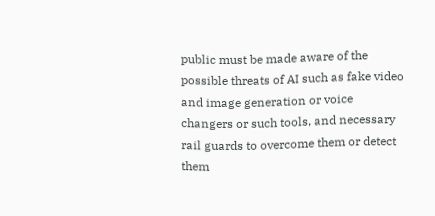public must be made aware of the possible threats of AI such as fake video and image generation or voice changers or such tools, and necessary rail guards to overcome them or detect them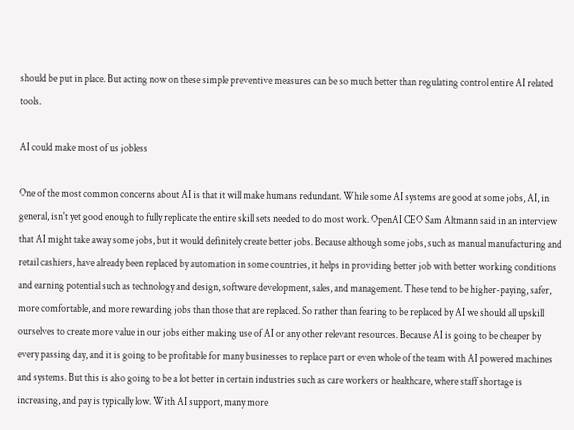should be put in place. But acting now on these simple preventive measures can be so much better than regulating control entire AI related tools.

AI could make most of us jobless

One of the most common concerns about AI is that it will make humans redundant. While some AI systems are good at some jobs, AI, in general, isn't yet good enough to fully replicate the entire skill sets needed to do most work. OpenAI CEO Sam Altmann said in an interview that AI might take away some jobs, but it would definitely create better jobs. Because although some jobs, such as manual manufacturing and retail cashiers, have already been replaced by automation in some countries, it helps in providing better job with better working conditions and earning potential such as technology and design, software development, sales, and management. These tend to be higher-paying, safer, more comfortable, and more rewarding jobs than those that are replaced. So rather than fearing to be replaced by AI we should all upskill ourselves to create more value in our jobs either making use of AI or any other relevant resources. Because AI is going to be cheaper by every passing day, and it is going to be profitable for many businesses to replace part or even whole of the team with AI powered machines and systems. But this is also going to be a lot better in certain industries such as care workers or healthcare, where staff shortage is increasing, and pay is typically low. With AI support, many more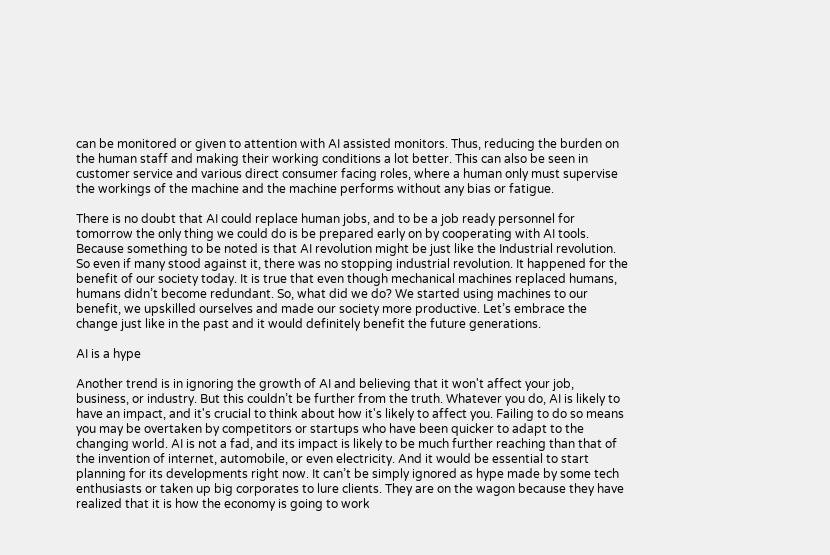can be monitored or given to attention with AI assisted monitors. Thus, reducing the burden on the human staff and making their working conditions a lot better. This can also be seen in customer service and various direct consumer facing roles, where a human only must supervise the workings of the machine and the machine performs without any bias or fatigue.

There is no doubt that AI could replace human jobs, and to be a job ready personnel for tomorrow the only thing we could do is be prepared early on by cooperating with AI tools. Because something to be noted is that AI revolution might be just like the Industrial revolution. So even if many stood against it, there was no stopping industrial revolution. It happened for the benefit of our society today. It is true that even though mechanical machines replaced humans, humans didn’t become redundant. So, what did we do? We started using machines to our benefit, we upskilled ourselves and made our society more productive. Let’s embrace the change just like in the past and it would definitely benefit the future generations.

AI is a hype

Another trend is in ignoring the growth of AI and believing that it won't affect your job, business, or industry. But this couldn’t be further from the truth. Whatever you do, AI is likely to have an impact, and it's crucial to think about how it's likely to affect you. Failing to do so means you may be overtaken by competitors or startups who have been quicker to adapt to the changing world. AI is not a fad, and its impact is likely to be much further reaching than that of the invention of internet, automobile, or even electricity. And it would be essential to start planning for its developments right now. It can’t be simply ignored as hype made by some tech enthusiasts or taken up big corporates to lure clients. They are on the wagon because they have realized that it is how the economy is going to work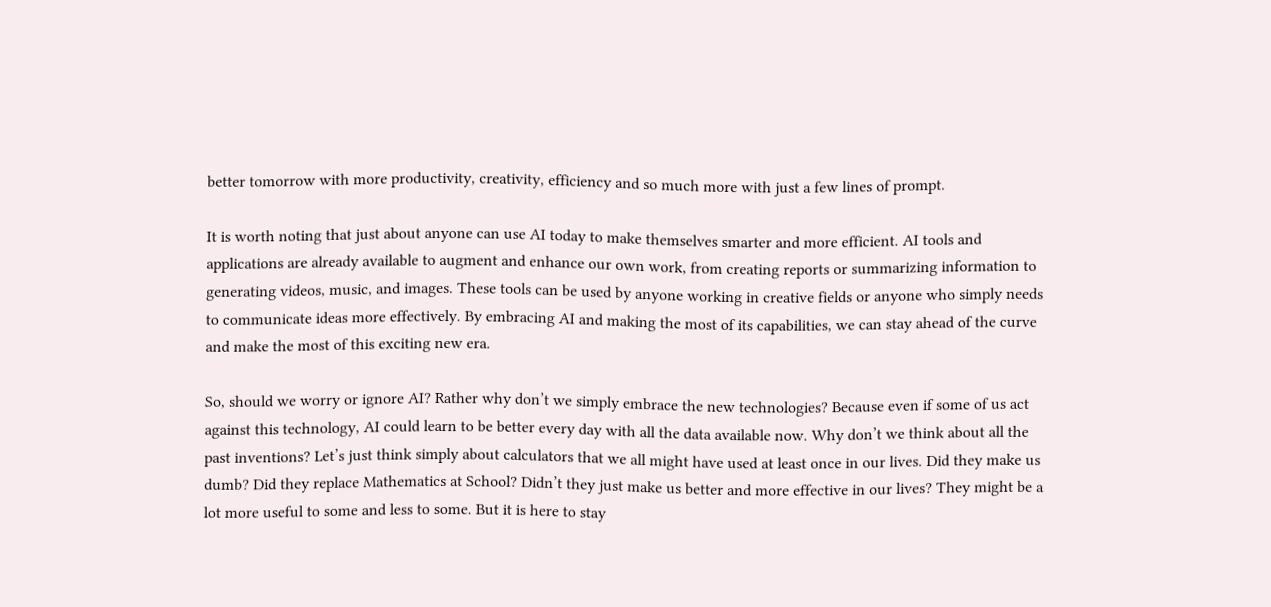better tomorrow with more productivity, creativity, efficiency and so much more with just a few lines of prompt.

It is worth noting that just about anyone can use AI today to make themselves smarter and more efficient. AI tools and applications are already available to augment and enhance our own work, from creating reports or summarizing information to generating videos, music, and images. These tools can be used by anyone working in creative fields or anyone who simply needs to communicate ideas more effectively. By embracing AI and making the most of its capabilities, we can stay ahead of the curve and make the most of this exciting new era.

So, should we worry or ignore AI? Rather why don’t we simply embrace the new technologies? Because even if some of us act against this technology, AI could learn to be better every day with all the data available now. Why don’t we think about all the past inventions? Let’s just think simply about calculators that we all might have used at least once in our lives. Did they make us dumb? Did they replace Mathematics at School? Didn’t they just make us better and more effective in our lives? They might be a lot more useful to some and less to some. But it is here to stay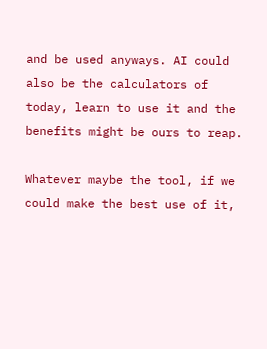and be used anyways. AI could also be the calculators of today, learn to use it and the benefits might be ours to reap.

Whatever maybe the tool, if we could make the best use of it,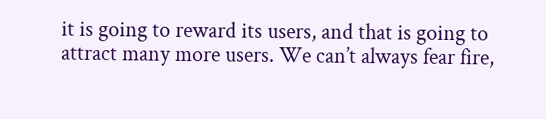it is going to reward its users, and that is going to attract many more users. We can’t always fear fire,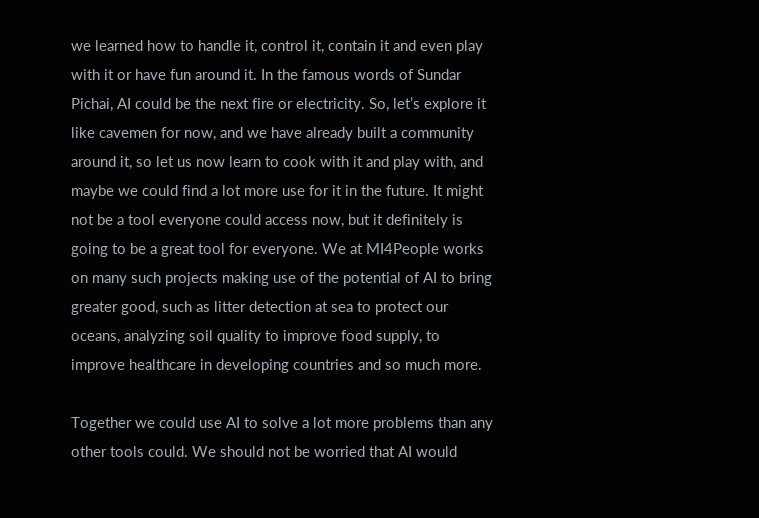we learned how to handle it, control it, contain it and even play with it or have fun around it. In the famous words of Sundar Pichai, AI could be the next fire or electricity. So, let’s explore it like cavemen for now, and we have already built a community around it, so let us now learn to cook with it and play with, and maybe we could find a lot more use for it in the future. It might not be a tool everyone could access now, but it definitely is going to be a great tool for everyone. We at MI4People works on many such projects making use of the potential of AI to bring greater good, such as litter detection at sea to protect our oceans, analyzing soil quality to improve food supply, to improve healthcare in developing countries and so much more.

Together we could use AI to solve a lot more problems than any other tools could. We should not be worried that AI would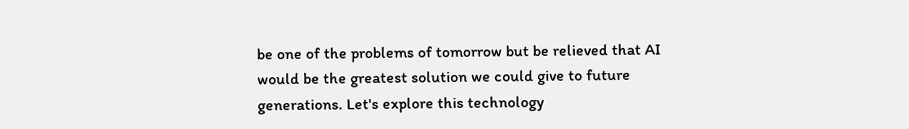be one of the problems of tomorrow but be relieved that AI would be the greatest solution we could give to future generations. Let's explore this technology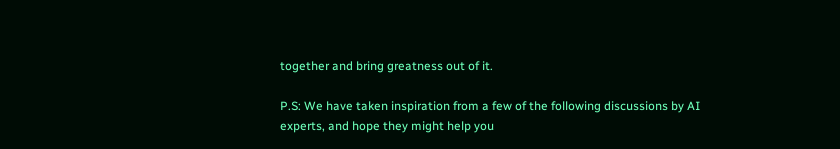together and bring greatness out of it.

P.S: We have taken inspiration from a few of the following discussions by AI experts, and hope they might help you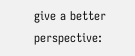give a better perspective: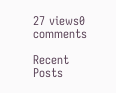27 views0 comments

Recent Posts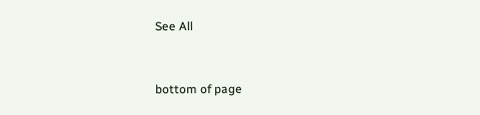See All


bottom of page